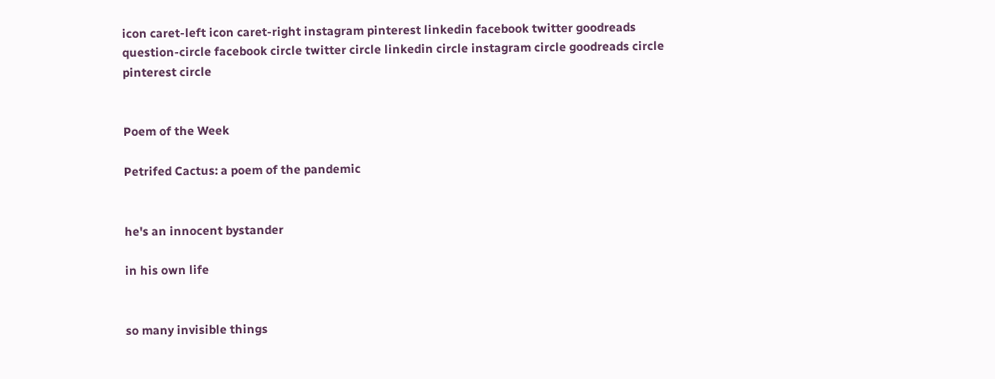icon caret-left icon caret-right instagram pinterest linkedin facebook twitter goodreads question-circle facebook circle twitter circle linkedin circle instagram circle goodreads circle pinterest circle


Poem of the Week

Petrifed Cactus: a poem of the pandemic


he's an innocent bystander

in his own life


so many invisible things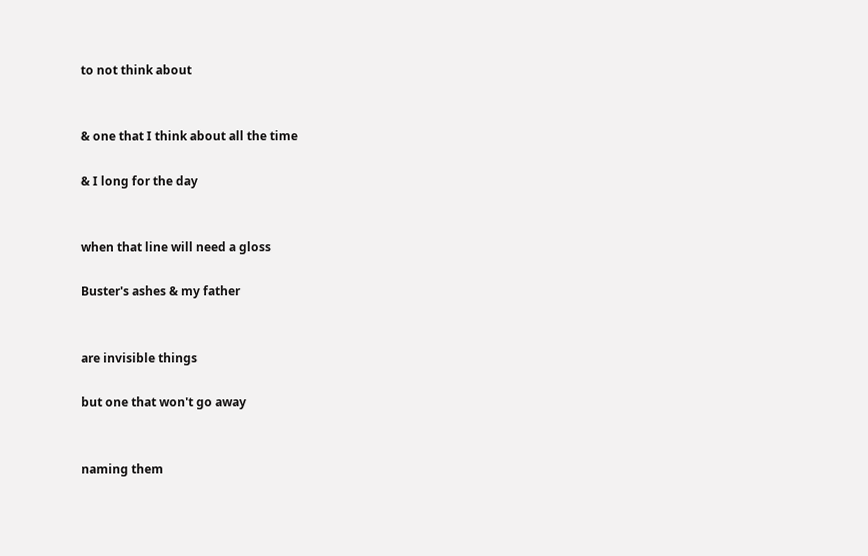to not think about


& one that I think about all the time

& I long for the day


when that line will need a gloss

Buster's ashes & my father


are invisible things

but one that won't go away


naming them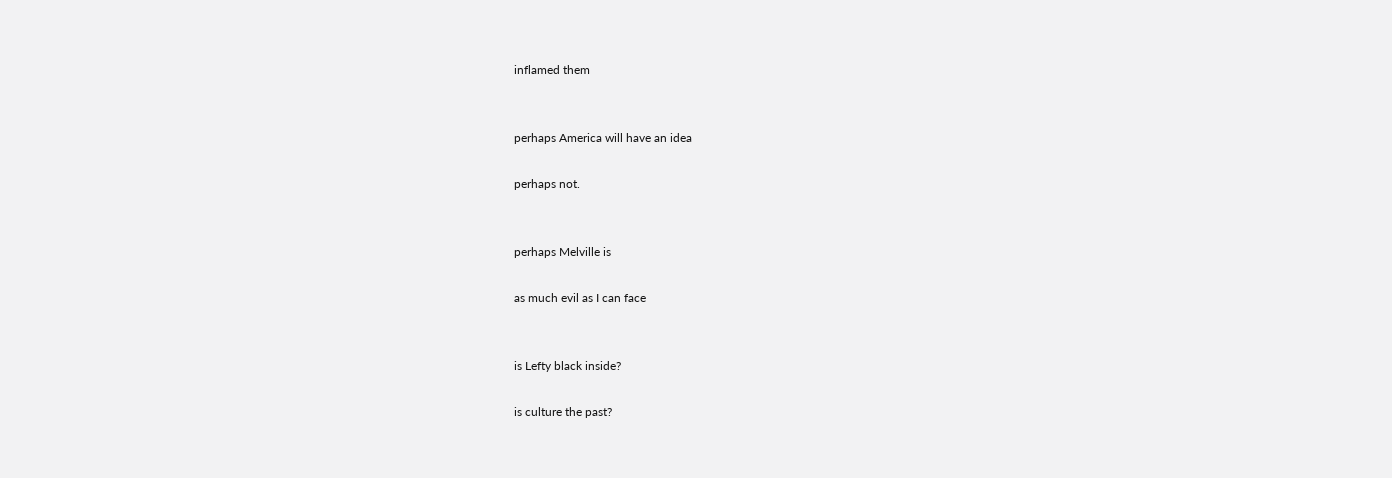inflamed them


perhaps America will have an idea

perhaps not.


perhaps Melville is

as much evil as I can face


is Lefty black inside?

is culture the past?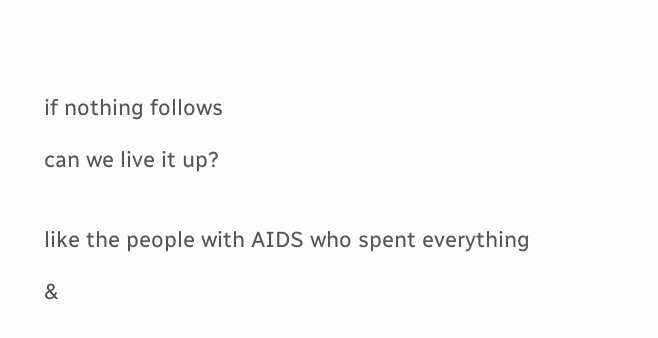if nothing follows

can we live it up?


like the people with AIDS who spent everything

&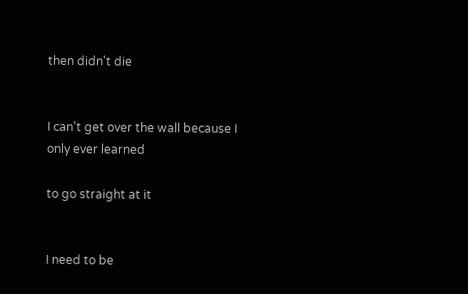then didn't die


I can't get over the wall because I only ever learned

to go straight at it


I need to be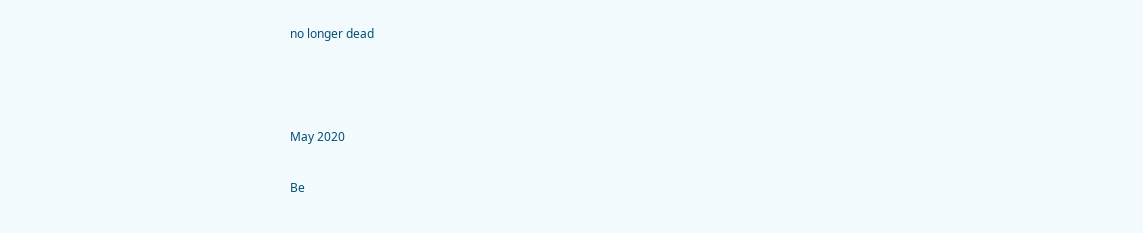no longer dead



May 2020

Be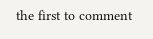the first to comment